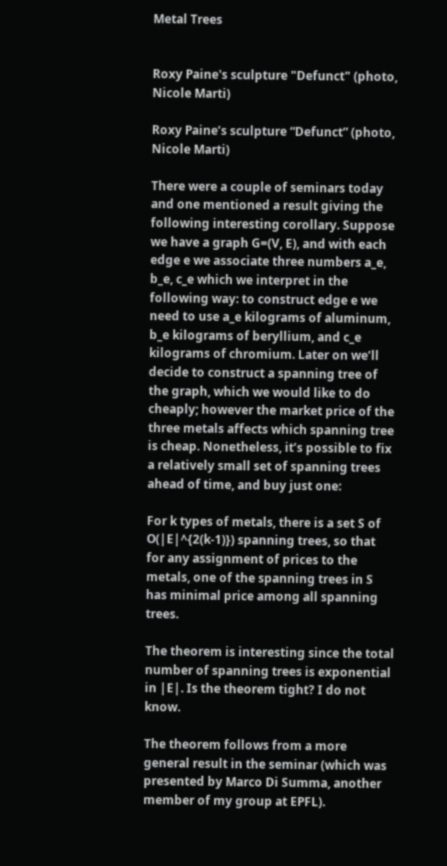Metal Trees


Roxy Paine's sculpture "Defunct" (photo, Nicole Marti)

Roxy Paine’s sculpture “Defunct” (photo, Nicole Marti)

There were a couple of seminars today and one mentioned a result giving the following interesting corollary. Suppose we have a graph G=(V, E), and with each edge e we associate three numbers a_e, b_e, c_e which we interpret in the following way: to construct edge e we need to use a_e kilograms of aluminum, b_e kilograms of beryllium, and c_e kilograms of chromium. Later on we’ll decide to construct a spanning tree of the graph, which we would like to do cheaply; however the market price of the three metals affects which spanning tree is cheap. Nonetheless, it’s possible to fix a relatively small set of spanning trees ahead of time, and buy just one:

For k types of metals, there is a set S of O(|E|^{2(k-1)}) spanning trees, so that for any assignment of prices to the metals, one of the spanning trees in S has minimal price among all spanning trees.

The theorem is interesting since the total number of spanning trees is exponential in |E|. Is the theorem tight? I do not know.

The theorem follows from a more general result in the seminar (which was presented by Marco Di Summa, another member of my group at EPFL).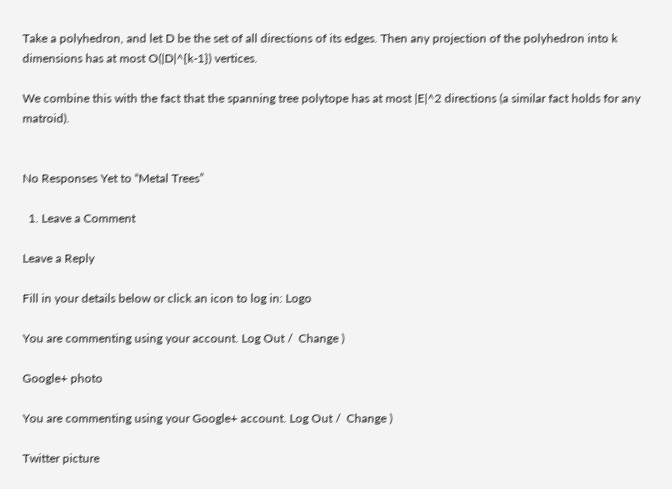Take a polyhedron, and let D be the set of all directions of its edges. Then any projection of the polyhedron into k dimensions has at most O(|D|^{k-1}) vertices.

We combine this with the fact that the spanning tree polytope has at most |E|^2 directions (a similar fact holds for any matroid).


No Responses Yet to “Metal Trees”

  1. Leave a Comment

Leave a Reply

Fill in your details below or click an icon to log in: Logo

You are commenting using your account. Log Out /  Change )

Google+ photo

You are commenting using your Google+ account. Log Out /  Change )

Twitter picture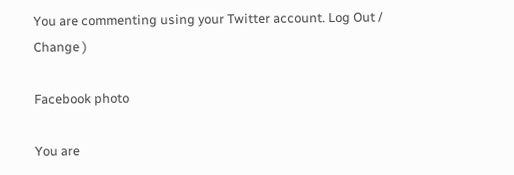You are commenting using your Twitter account. Log Out /  Change )

Facebook photo

You are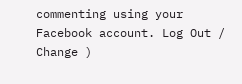commenting using your Facebook account. Log Out /  Change )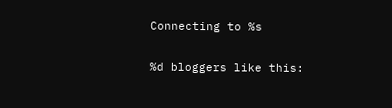Connecting to %s

%d bloggers like this: